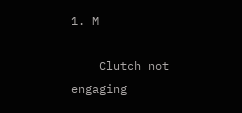1. M

    Clutch not engaging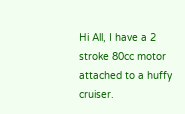Hi All, I have a 2 stroke 80cc motor attached to a huffy cruiser.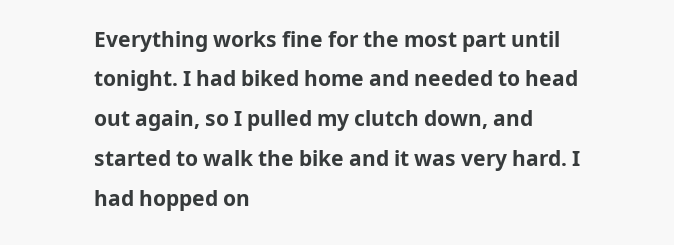Everything works fine for the most part until tonight. I had biked home and needed to head out again, so I pulled my clutch down, and started to walk the bike and it was very hard. I had hopped on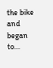the bike and began to...